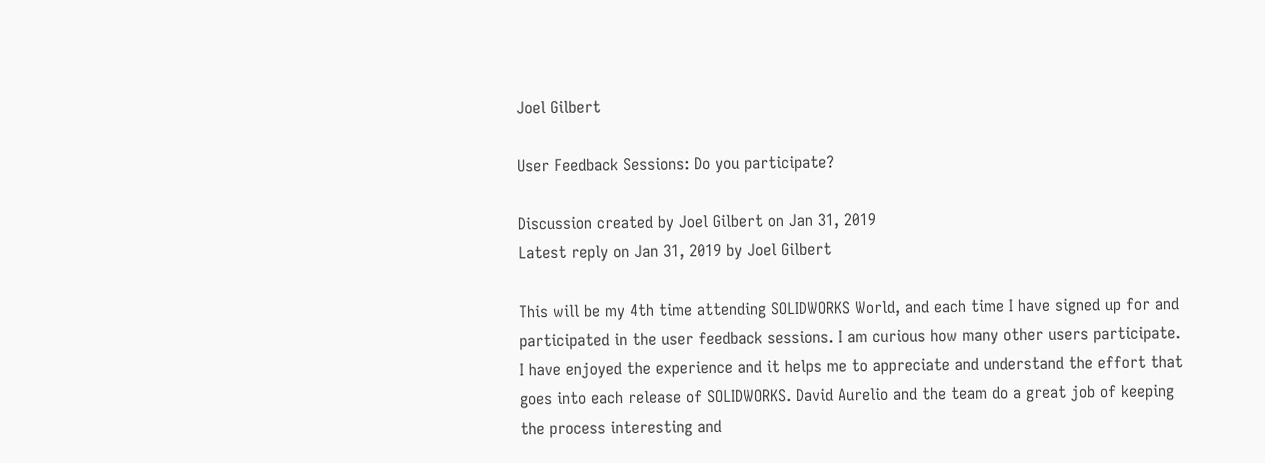Joel Gilbert

User Feedback Sessions: Do you participate?

Discussion created by Joel Gilbert on Jan 31, 2019
Latest reply on Jan 31, 2019 by Joel Gilbert

This will be my 4th time attending SOLIDWORKS World, and each time I have signed up for and participated in the user feedback sessions. I am curious how many other users participate. I have enjoyed the experience and it helps me to appreciate and understand the effort that goes into each release of SOLIDWORKS. David Aurelio and the team do a great job of keeping the process interesting and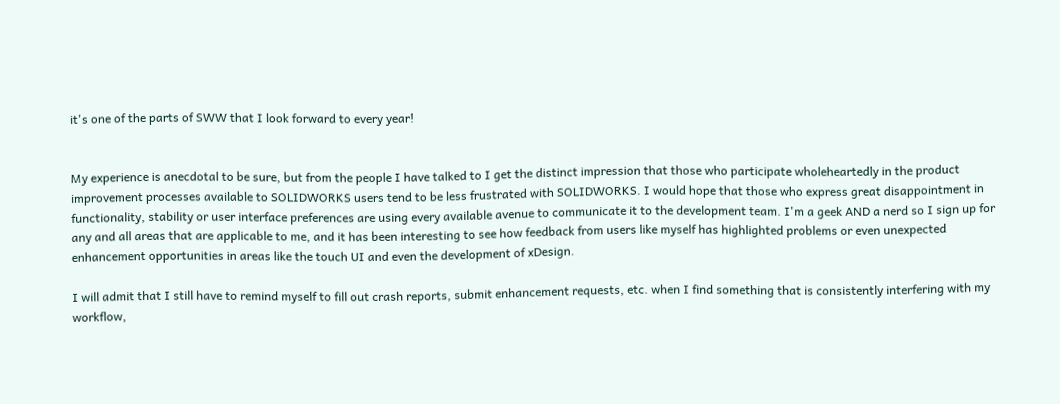it's one of the parts of SWW that I look forward to every year!


My experience is anecdotal to be sure, but from the people I have talked to I get the distinct impression that those who participate wholeheartedly in the product improvement processes available to SOLIDWORKS users tend to be less frustrated with SOLIDWORKS. I would hope that those who express great disappointment in functionality, stability or user interface preferences are using every available avenue to communicate it to the development team. I'm a geek AND a nerd so I sign up for any and all areas that are applicable to me, and it has been interesting to see how feedback from users like myself has highlighted problems or even unexpected enhancement opportunities in areas like the touch UI and even the development of xDesign.

I will admit that I still have to remind myself to fill out crash reports, submit enhancement requests, etc. when I find something that is consistently interfering with my workflow,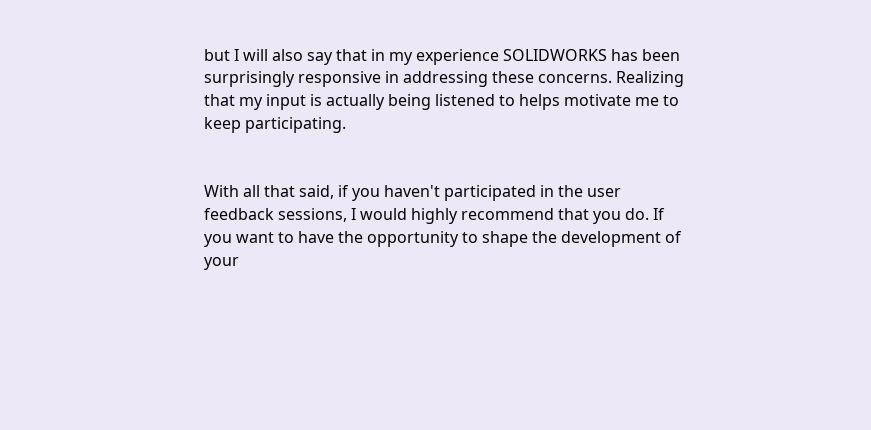but I will also say that in my experience SOLIDWORKS has been surprisingly responsive in addressing these concerns. Realizing that my input is actually being listened to helps motivate me to keep participating.


With all that said, if you haven't participated in the user feedback sessions, I would highly recommend that you do. If you want to have the opportunity to shape the development of your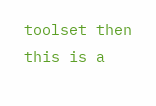toolset then this is a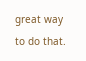great way to do that.